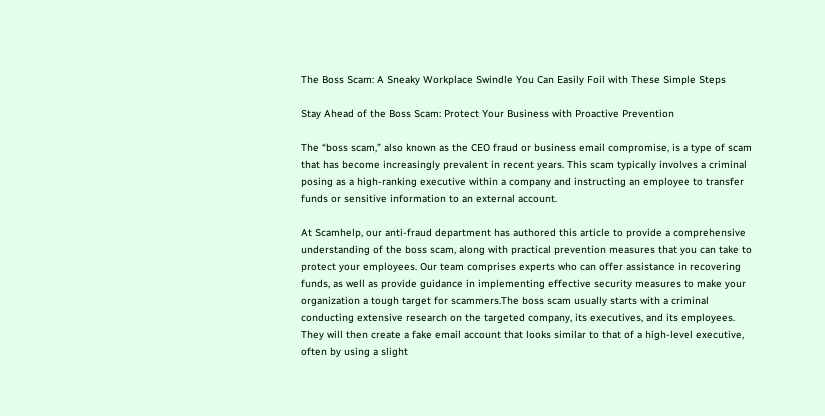The Boss Scam: A Sneaky Workplace Swindle You Can Easily Foil with These Simple Steps

Stay Ahead of the Boss Scam: Protect Your Business with Proactive Prevention

The “boss scam,” also known as the CEO fraud or business email compromise, is a type of scam that has become increasingly prevalent in recent years. This scam typically involves a criminal posing as a high-ranking executive within a company and instructing an employee to transfer funds or sensitive information to an external account.

At Scamhelp, our anti-fraud department has authored this article to provide a comprehensive understanding of the boss scam, along with practical prevention measures that you can take to protect your employees. Our team comprises experts who can offer assistance in recovering funds, as well as provide guidance in implementing effective security measures to make your organization a tough target for scammers.The boss scam usually starts with a criminal conducting extensive research on the targeted company, its executives, and its employees. They will then create a fake email account that looks similar to that of a high-level executive, often by using a slight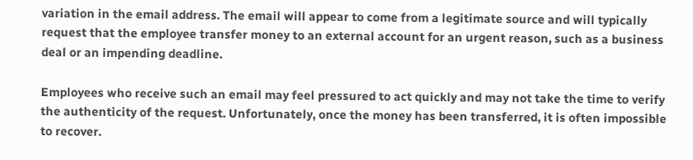variation in the email address. The email will appear to come from a legitimate source and will typically request that the employee transfer money to an external account for an urgent reason, such as a business deal or an impending deadline.

Employees who receive such an email may feel pressured to act quickly and may not take the time to verify the authenticity of the request. Unfortunately, once the money has been transferred, it is often impossible to recover.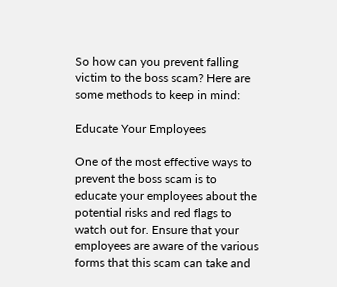So how can you prevent falling victim to the boss scam? Here are some methods to keep in mind:

Educate Your Employees

One of the most effective ways to prevent the boss scam is to educate your employees about the potential risks and red flags to watch out for. Ensure that your employees are aware of the various forms that this scam can take and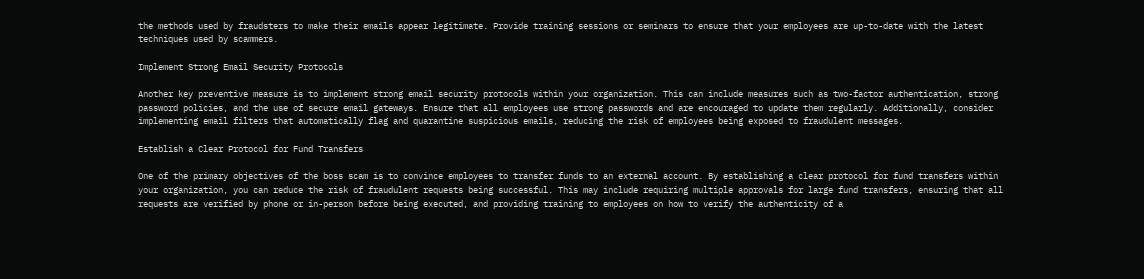the methods used by fraudsters to make their emails appear legitimate. Provide training sessions or seminars to ensure that your employees are up-to-date with the latest techniques used by scammers.

Implement Strong Email Security Protocols

Another key preventive measure is to implement strong email security protocols within your organization. This can include measures such as two-factor authentication, strong password policies, and the use of secure email gateways. Ensure that all employees use strong passwords and are encouraged to update them regularly. Additionally, consider implementing email filters that automatically flag and quarantine suspicious emails, reducing the risk of employees being exposed to fraudulent messages.

Establish a Clear Protocol for Fund Transfers

One of the primary objectives of the boss scam is to convince employees to transfer funds to an external account. By establishing a clear protocol for fund transfers within your organization, you can reduce the risk of fraudulent requests being successful. This may include requiring multiple approvals for large fund transfers, ensuring that all requests are verified by phone or in-person before being executed, and providing training to employees on how to verify the authenticity of a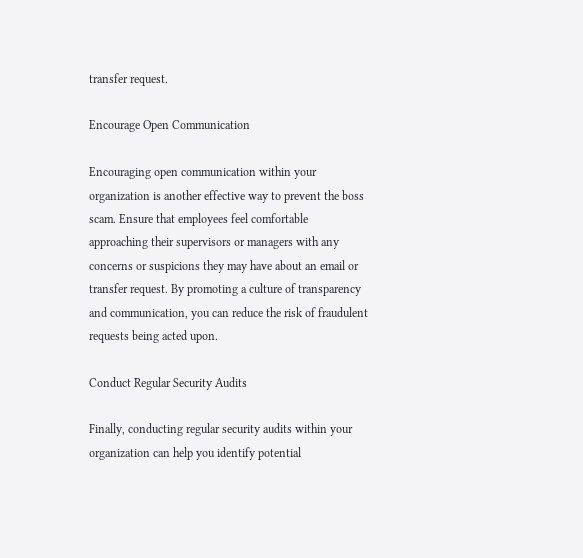transfer request.

Encourage Open Communication

Encouraging open communication within your organization is another effective way to prevent the boss scam. Ensure that employees feel comfortable approaching their supervisors or managers with any concerns or suspicions they may have about an email or transfer request. By promoting a culture of transparency and communication, you can reduce the risk of fraudulent requests being acted upon.

Conduct Regular Security Audits

Finally, conducting regular security audits within your organization can help you identify potential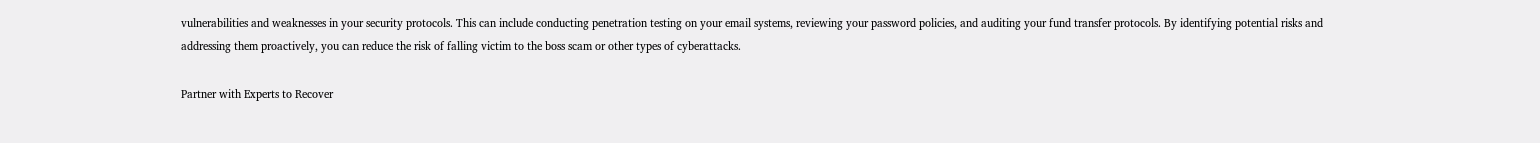vulnerabilities and weaknesses in your security protocols. This can include conducting penetration testing on your email systems, reviewing your password policies, and auditing your fund transfer protocols. By identifying potential risks and addressing them proactively, you can reduce the risk of falling victim to the boss scam or other types of cyberattacks.

Partner with Experts to Recover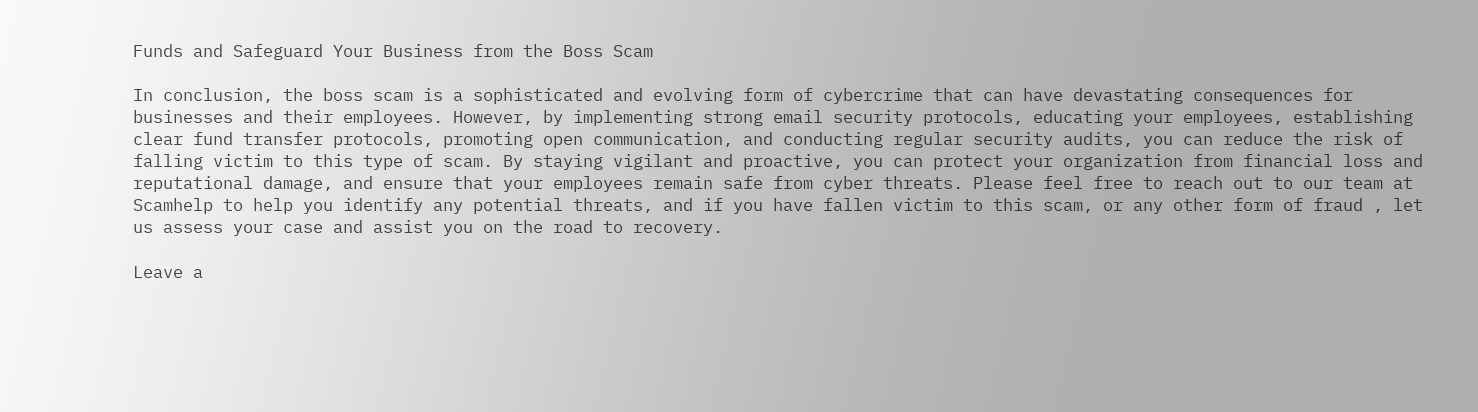Funds and Safeguard Your Business from the Boss Scam

In conclusion, the boss scam is a sophisticated and evolving form of cybercrime that can have devastating consequences for businesses and their employees. However, by implementing strong email security protocols, educating your employees, establishing clear fund transfer protocols, promoting open communication, and conducting regular security audits, you can reduce the risk of falling victim to this type of scam. By staying vigilant and proactive, you can protect your organization from financial loss and reputational damage, and ensure that your employees remain safe from cyber threats. Please feel free to reach out to our team at Scamhelp to help you identify any potential threats, and if you have fallen victim to this scam, or any other form of fraud , let us assess your case and assist you on the road to recovery.

Leave a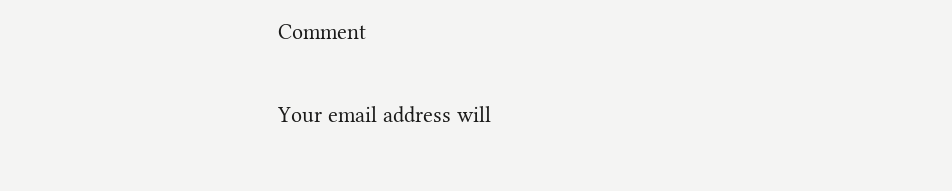Comment

Your email address will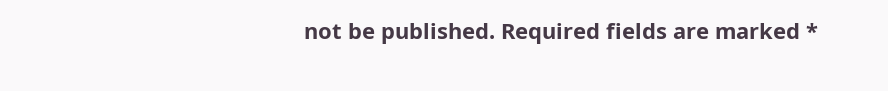not be published. Required fields are marked *